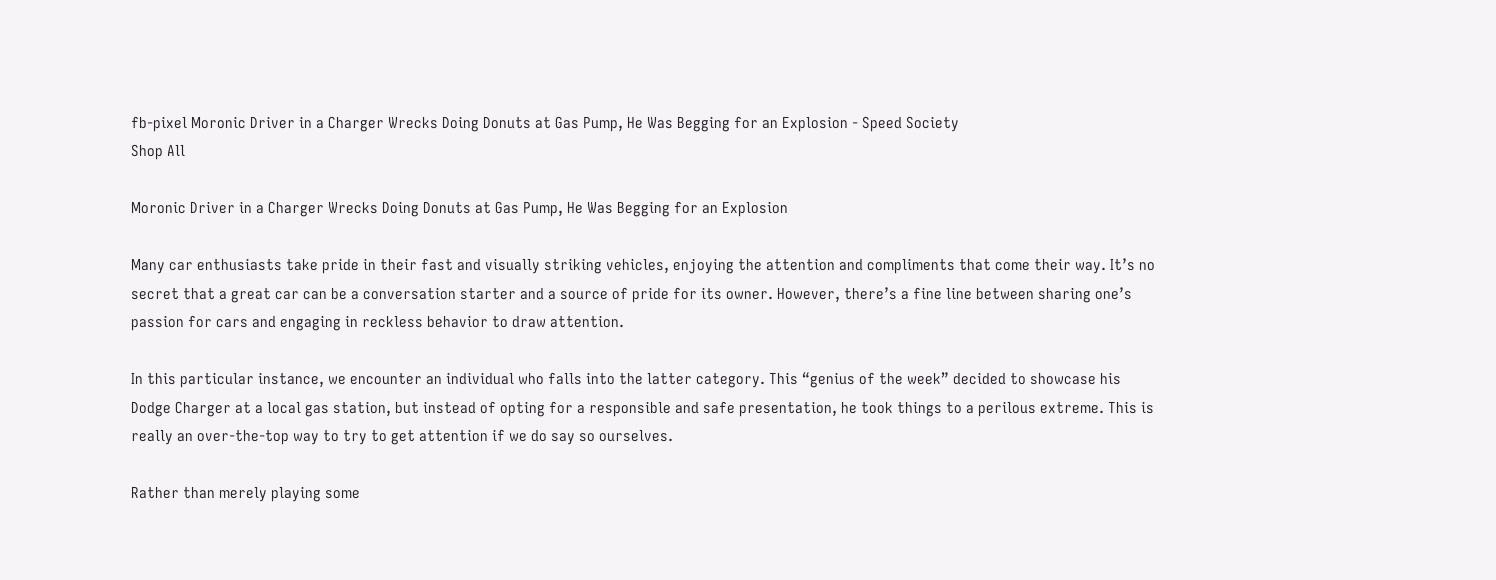fb-pixel Moronic Driver in a Charger Wrecks Doing Donuts at Gas Pump, He Was Begging for an Explosion - Speed Society
Shop All

Moronic Driver in a Charger Wrecks Doing Donuts at Gas Pump, He Was Begging for an Explosion

Many car enthusiasts take pride in their fast and visually striking vehicles, enjoying the attention and compliments that come their way. It’s no secret that a great car can be a conversation starter and a source of pride for its owner. However, there’s a fine line between sharing one’s passion for cars and engaging in reckless behavior to draw attention.

In this particular instance, we encounter an individual who falls into the latter category. This “genius of the week” decided to showcase his Dodge Charger at a local gas station, but instead of opting for a responsible and safe presentation, he took things to a perilous extreme. This is really an over-the-top way to try to get attention if we do say so ourselves.

Rather than merely playing some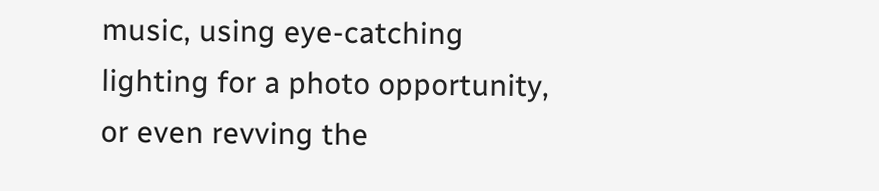music, using eye-catching lighting for a photo opportunity, or even revving the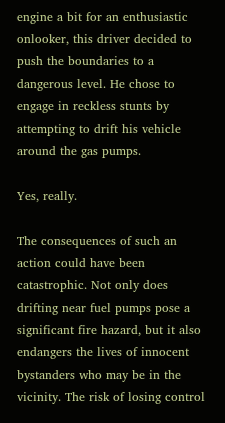engine a bit for an enthusiastic onlooker, this driver decided to push the boundaries to a dangerous level. He chose to engage in reckless stunts by attempting to drift his vehicle around the gas pumps.

Yes, really.

The consequences of such an action could have been catastrophic. Not only does drifting near fuel pumps pose a significant fire hazard, but it also endangers the lives of innocent bystanders who may be in the vicinity. The risk of losing control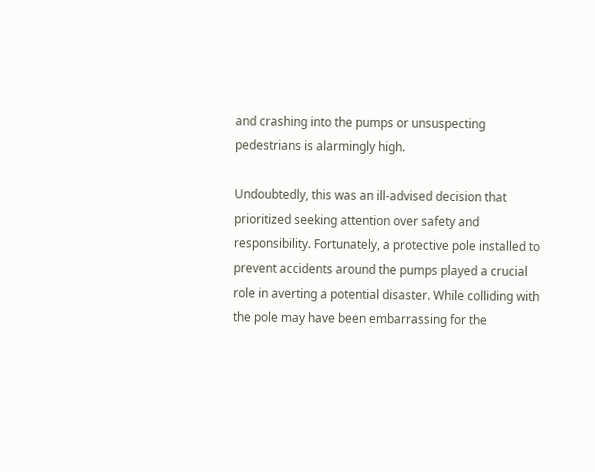and crashing into the pumps or unsuspecting pedestrians is alarmingly high.

Undoubtedly, this was an ill-advised decision that prioritized seeking attention over safety and responsibility. Fortunately, a protective pole installed to prevent accidents around the pumps played a crucial role in averting a potential disaster. While colliding with the pole may have been embarrassing for the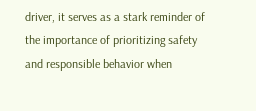driver, it serves as a stark reminder of the importance of prioritizing safety and responsible behavior when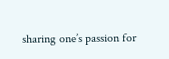sharing one’s passion for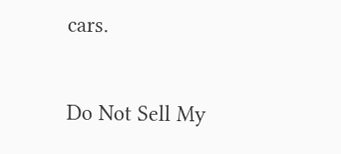cars.

Do Not Sell My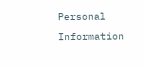Personal Information